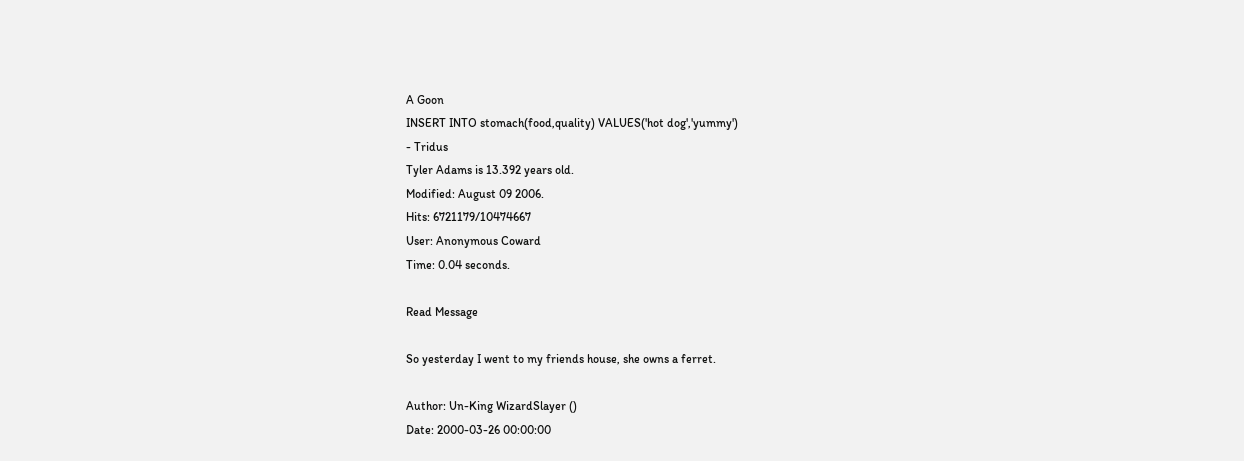A Goon
INSERT INTO stomach(food,quality) VALUES('hot dog','yummy')
- Tridus
Tyler Adams is 13.392 years old.
Modified: August 09 2006.
Hits: 6721179/10474667
User: Anonymous Coward
Time: 0.04 seconds.

Read Message

So yesterday I went to my friends house, she owns a ferret.

Author: Un-King WizardSlayer ()
Date: 2000-03-26 00:00:00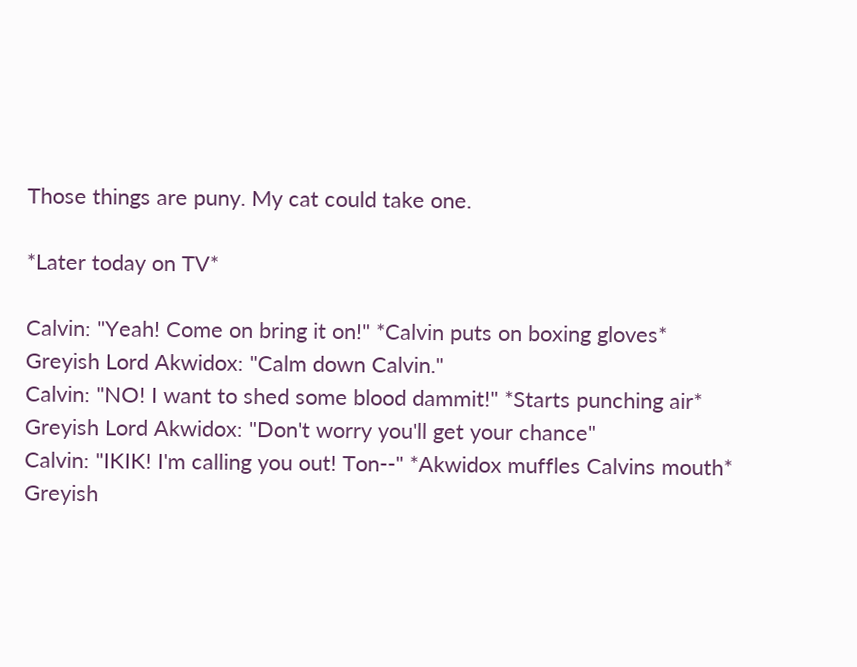Those things are puny. My cat could take one.

*Later today on TV*

Calvin: "Yeah! Come on bring it on!" *Calvin puts on boxing gloves*
Greyish Lord Akwidox: "Calm down Calvin."
Calvin: "NO! I want to shed some blood dammit!" *Starts punching air*
Greyish Lord Akwidox: "Don't worry you'll get your chance"
Calvin: "IKIK! I'm calling you out! Ton--" *Akwidox muffles Calvins mouth*
Greyish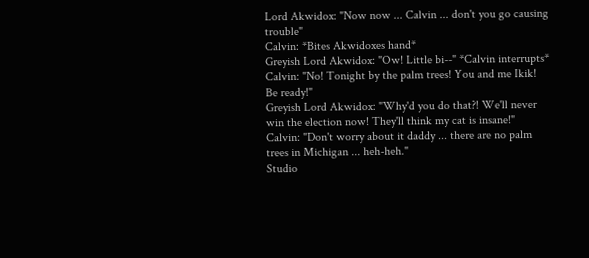Lord Akwidox: "Now now ... Calvin ... don't you go causing trouble"
Calvin: *Bites Akwidoxes hand*
Greyish Lord Akwidox: "Ow! Little bi--" *Calvin interrupts*
Calvin: "No! Tonight by the palm trees! You and me Ikik! Be ready!"
Greyish Lord Akwidox: "Why'd you do that?! We'll never win the election now! They'll think my cat is insane!"
Calvin: "Don't worry about it daddy ... there are no palm trees in Michigan ... heh-heh."
Studio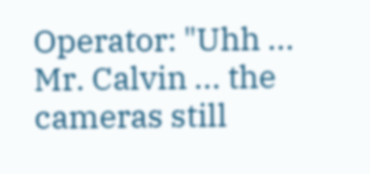Operator: "Uhh ... Mr. Calvin ... the cameras still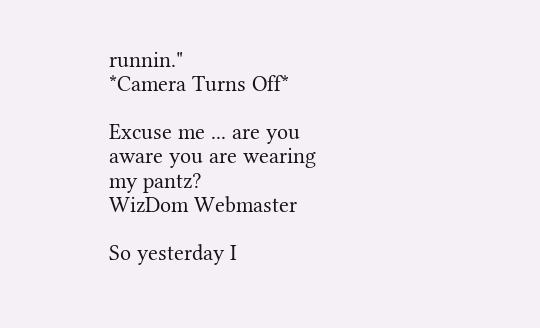runnin."
*Camera Turns Off*

Excuse me ... are you aware you are wearing my pantz?
WizDom Webmaster

So yesterday I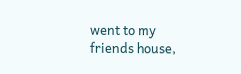went to my friends house,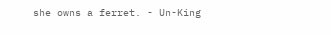she owns a ferret. - Un-King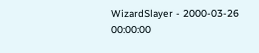WizardSlayer - 2000-03-26 00:00:00